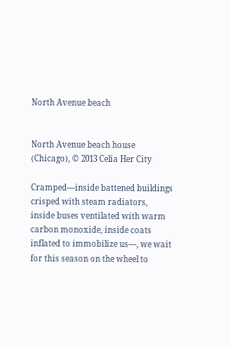North Avenue beach


North Avenue beach house (Chicago), © 2013 Celia Her City

Cramped—inside battened buildings crisped with steam radiators, inside buses ventilated with warm carbon monoxide, inside coats inflated to immobilize us—, we wait for this season on the wheel to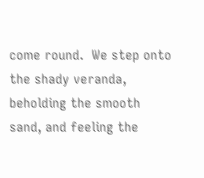come round.  We step onto the shady veranda, beholding the smooth sand, and feeling the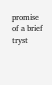promise of a brief tryst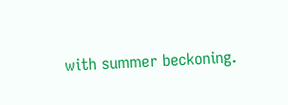with summer beckoning.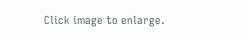Click image to enlarge.